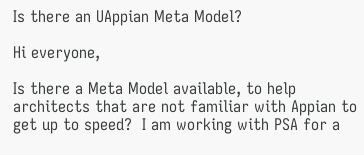Is there an UAppian Meta Model?

Hi everyone,

Is there a Meta Model available, to help architects that are not familiar with Appian to get up to speed?  I am working with PSA for a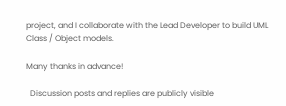project, and I collaborate with the Lead Developer to build UML Class / Object models.

Many thanks in advance!

  Discussion posts and replies are publicly visible